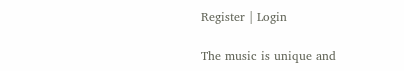Register | Login

The music is unique and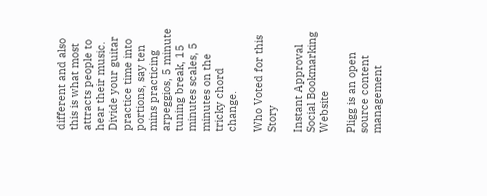different and also this is what most attracts people to hear their music.
Divide your guitar practice time into portions, say ten mins practicing arpeggios, 5 minute tuning break, 15 minutes scales, 5 minutes on the tricky chord change.

Who Voted for this Story

Instant Approval Social Bookmarking Website

Pligg is an open source content management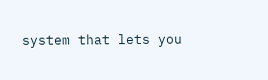system that lets you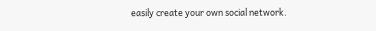easily create your own social network.